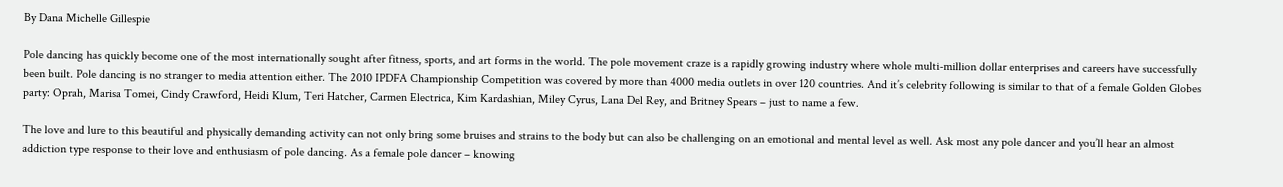By Dana Michelle Gillespie

Pole dancing has quickly become one of the most internationally sought after fitness, sports, and art forms in the world. The pole movement craze is a rapidly growing industry where whole multi-million dollar enterprises and careers have successfully been built. Pole dancing is no stranger to media attention either. The 2010 IPDFA Championship Competition was covered by more than 4000 media outlets in over 120 countries. And it’s celebrity following is similar to that of a female Golden Globes party: Oprah, Marisa Tomei, Cindy Crawford, Heidi Klum, Teri Hatcher, Carmen Electrica, Kim Kardashian, Miley Cyrus, Lana Del Rey, and Britney Spears – just to name a few.

The love and lure to this beautiful and physically demanding activity can not only bring some bruises and strains to the body but can also be challenging on an emotional and mental level as well. Ask most any pole dancer and you’ll hear an almost addiction type response to their love and enthusiasm of pole dancing. As a female pole dancer – knowing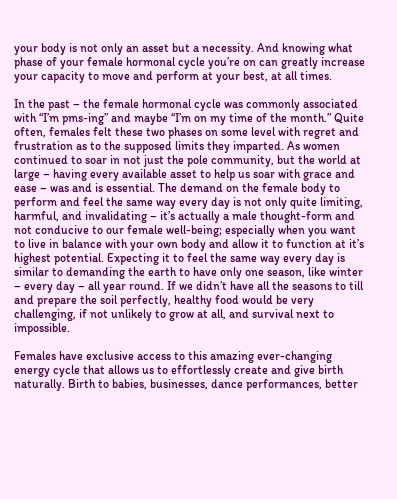your body is not only an asset but a necessity. And knowing what phase of your female hormonal cycle you’re on can greatly increase your capacity to move and perform at your best, at all times.

In the past – the female hormonal cycle was commonly associated with “I’m pms-ing” and maybe “I’m on my time of the month.” Quite often, females felt these two phases on some level with regret and frustration as to the supposed limits they imparted. As women continued to soar in not just the pole community, but the world at large – having every available asset to help us soar with grace and ease – was and is essential. The demand on the female body to perform and feel the same way every day is not only quite limiting, harmful, and invalidating – it’s actually a male thought-form and not conducive to our female well-being; especially when you want to live in balance with your own body and allow it to function at it’s highest potential. Expecting it to feel the same way every day is similar to demanding the earth to have only one season, like winter – every day – all year round. If we didn’t have all the seasons to till and prepare the soil perfectly, healthy food would be very challenging, if not unlikely to grow at all, and survival next to impossible.

Females have exclusive access to this amazing ever-changing energy cycle that allows us to effortlessly create and give birth naturally. Birth to babies, businesses, dance performances, better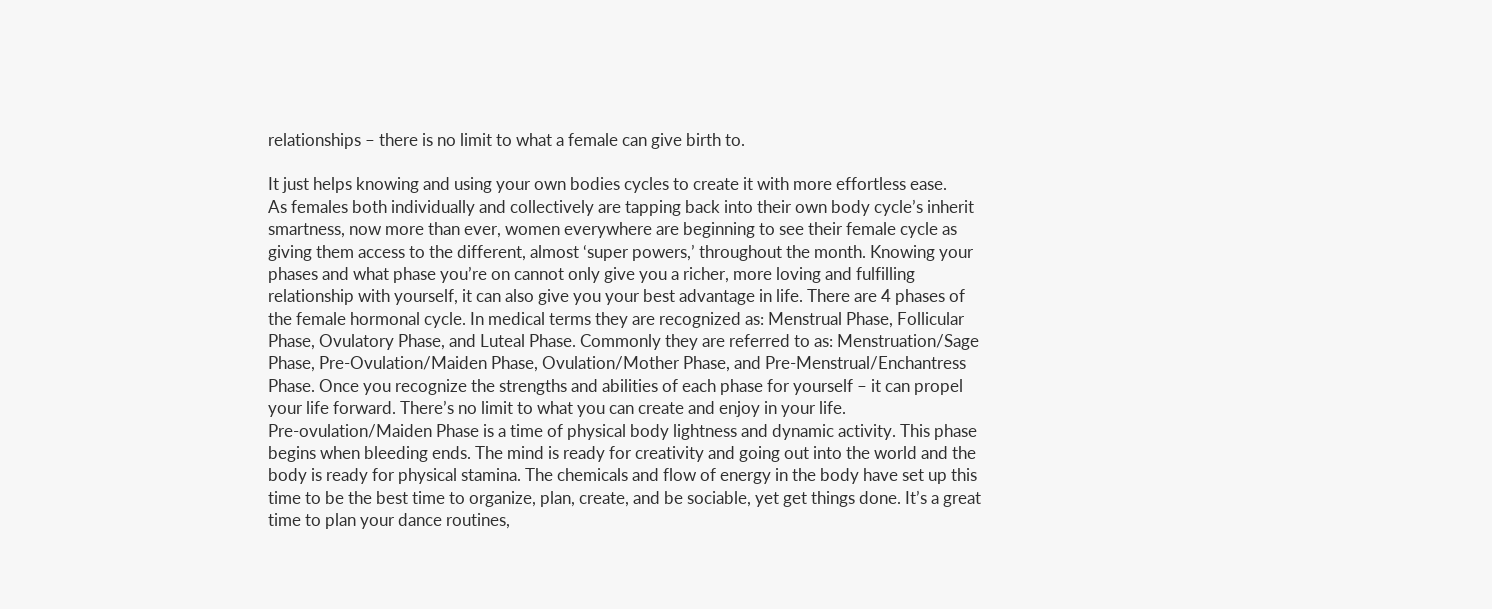relationships – there is no limit to what a female can give birth to.

It just helps knowing and using your own bodies cycles to create it with more effortless ease.
As females both individually and collectively are tapping back into their own body cycle’s inherit smartness, now more than ever, women everywhere are beginning to see their female cycle as giving them access to the different, almost ‘super powers,’ throughout the month. Knowing your phases and what phase you’re on cannot only give you a richer, more loving and fulfilling relationship with yourself, it can also give you your best advantage in life. There are 4 phases of the female hormonal cycle. In medical terms they are recognized as: Menstrual Phase, Follicular Phase, Ovulatory Phase, and Luteal Phase. Commonly they are referred to as: Menstruation/Sage Phase, Pre-Ovulation/Maiden Phase, Ovulation/Mother Phase, and Pre-Menstrual/Enchantress Phase. Once you recognize the strengths and abilities of each phase for yourself – it can propel your life forward. There’s no limit to what you can create and enjoy in your life.
Pre-ovulation/Maiden Phase is a time of physical body lightness and dynamic activity. This phase begins when bleeding ends. The mind is ready for creativity and going out into the world and the body is ready for physical stamina. The chemicals and flow of energy in the body have set up this time to be the best time to organize, plan, create, and be sociable, yet get things done. It’s a great time to plan your dance routines,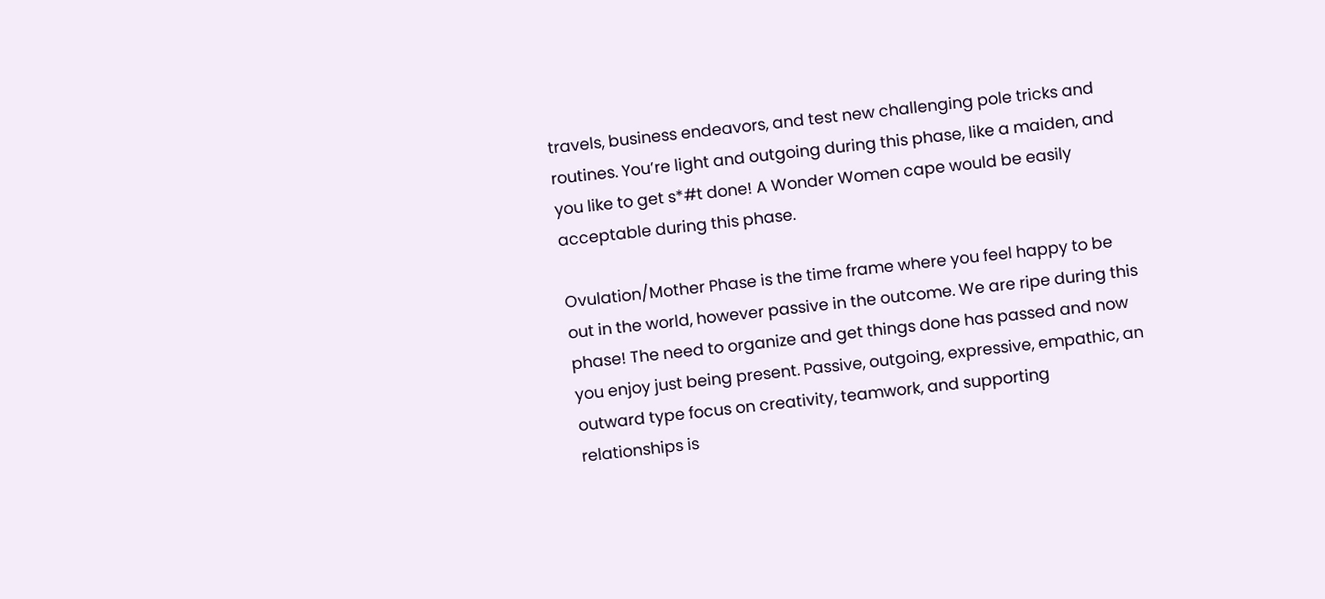travels, business endeavors, and test new challenging pole tricks and routines. You’re light and outgoing during this phase, like a maiden, and you like to get s*#t done! A Wonder Women cape would be easily acceptable during this phase.

Ovulation/Mother Phase is the time frame where you feel happy to be out in the world, however passive in the outcome. We are ripe during this phase! The need to organize and get things done has passed and now you enjoy just being present. Passive, outgoing, expressive, empathic, an outward type focus on creativity, teamwork, and supporting relationships is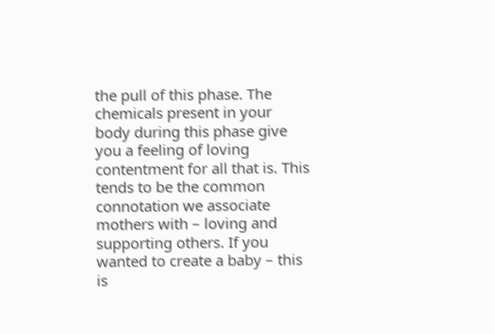the pull of this phase. The chemicals present in your body during this phase give you a feeling of loving contentment for all that is. This tends to be the common connotation we associate mothers with – loving and supporting others. If you wanted to create a baby – this is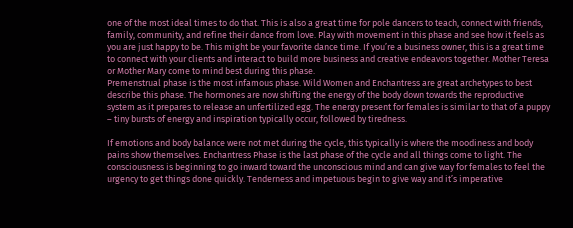one of the most ideal times to do that. This is also a great time for pole dancers to teach, connect with friends, family, community, and refine their dance from love. Play with movement in this phase and see how it feels as you are just happy to be. This might be your favorite dance time. If you’re a business owner, this is a great time to connect with your clients and interact to build more business and creative endeavors together. Mother Teresa or Mother Mary come to mind best during this phase.
Premenstrual phase is the most infamous phase. Wild Women and Enchantress are great archetypes to best describe this phase. The hormones are now shifting the energy of the body down towards the reproductive system as it prepares to release an unfertilized egg. The energy present for females is similar to that of a puppy – tiny bursts of energy and inspiration typically occur, followed by tiredness.

If emotions and body balance were not met during the cycle, this typically is where the moodiness and body pains show themselves. Enchantress Phase is the last phase of the cycle and all things come to light. The consciousness is beginning to go inward toward the unconscious mind and can give way for females to feel the urgency to get things done quickly. Tenderness and impetuous begin to give way and it’s imperative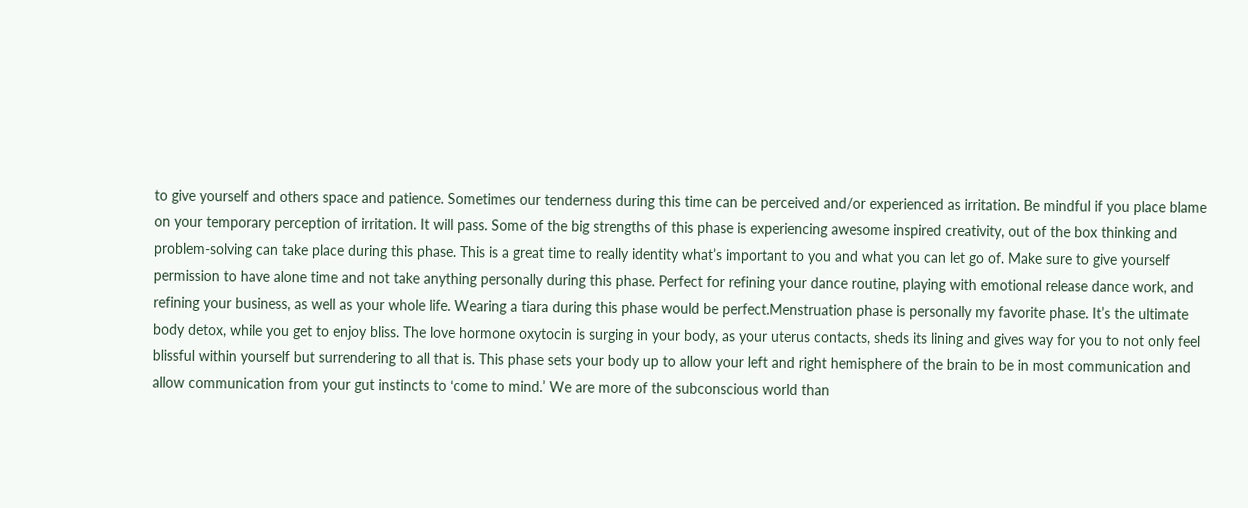to give yourself and others space and patience. Sometimes our tenderness during this time can be perceived and/or experienced as irritation. Be mindful if you place blame on your temporary perception of irritation. It will pass. Some of the big strengths of this phase is experiencing awesome inspired creativity, out of the box thinking and problem-solving can take place during this phase. This is a great time to really identity what’s important to you and what you can let go of. Make sure to give yourself permission to have alone time and not take anything personally during this phase. Perfect for refining your dance routine, playing with emotional release dance work, and refining your business, as well as your whole life. Wearing a tiara during this phase would be perfect.Menstruation phase is personally my favorite phase. It’s the ultimate body detox, while you get to enjoy bliss. The love hormone oxytocin is surging in your body, as your uterus contacts, sheds its lining and gives way for you to not only feel blissful within yourself but surrendering to all that is. This phase sets your body up to allow your left and right hemisphere of the brain to be in most communication and allow communication from your gut instincts to ‘come to mind.’ We are more of the subconscious world than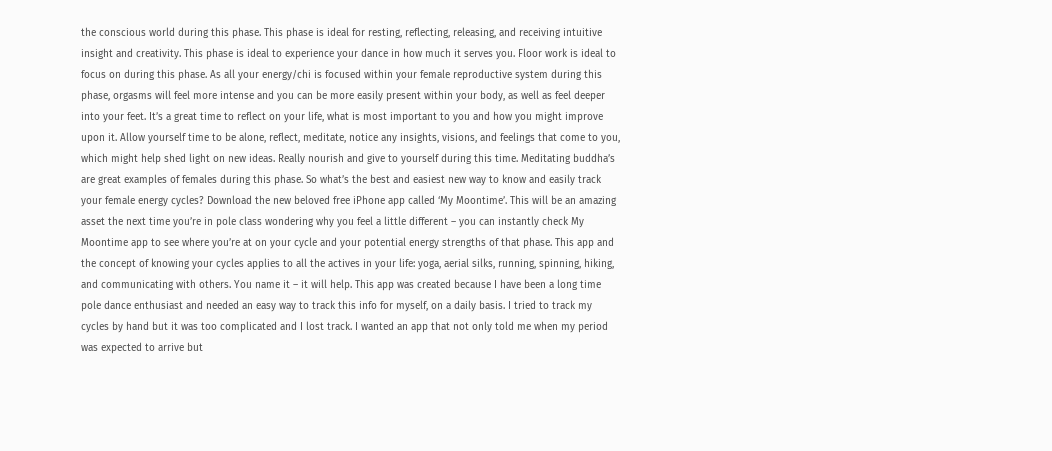the conscious world during this phase. This phase is ideal for resting, reflecting, releasing, and receiving intuitive insight and creativity. This phase is ideal to experience your dance in how much it serves you. Floor work is ideal to focus on during this phase. As all your energy/chi is focused within your female reproductive system during this phase, orgasms will feel more intense and you can be more easily present within your body, as well as feel deeper into your feet. It’s a great time to reflect on your life, what is most important to you and how you might improve upon it. Allow yourself time to be alone, reflect, meditate, notice any insights, visions, and feelings that come to you, which might help shed light on new ideas. Really nourish and give to yourself during this time. Meditating buddha’s are great examples of females during this phase. So what’s the best and easiest new way to know and easily track your female energy cycles? Download the new beloved free iPhone app called ‘My Moontime’. This will be an amazing asset the next time you’re in pole class wondering why you feel a little different – you can instantly check My Moontime app to see where you’re at on your cycle and your potential energy strengths of that phase. This app and the concept of knowing your cycles applies to all the actives in your life: yoga, aerial silks, running, spinning, hiking, and communicating with others. You name it – it will help. This app was created because I have been a long time pole dance enthusiast and needed an easy way to track this info for myself, on a daily basis. I tried to track my cycles by hand but it was too complicated and I lost track. I wanted an app that not only told me when my period was expected to arrive but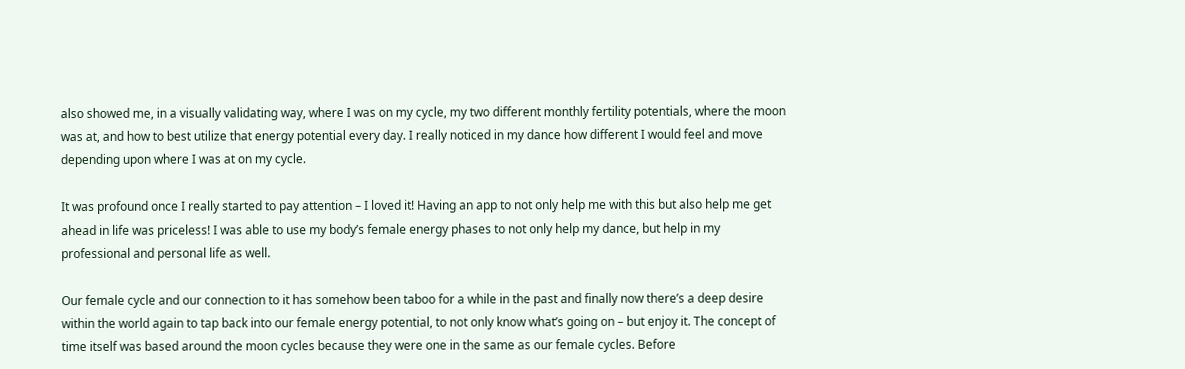also showed me, in a visually validating way, where I was on my cycle, my two different monthly fertility potentials, where the moon was at, and how to best utilize that energy potential every day. I really noticed in my dance how different I would feel and move depending upon where I was at on my cycle.

It was profound once I really started to pay attention – I loved it! Having an app to not only help me with this but also help me get ahead in life was priceless! I was able to use my body’s female energy phases to not only help my dance, but help in my professional and personal life as well.

Our female cycle and our connection to it has somehow been taboo for a while in the past and finally now there’s a deep desire within the world again to tap back into our female energy potential, to not only know what’s going on – but enjoy it. The concept of time itself was based around the moon cycles because they were one in the same as our female cycles. Before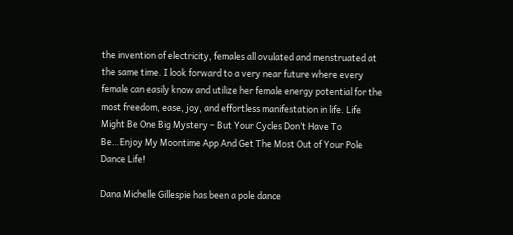the invention of electricity, females all ovulated and menstruated at the same time. I look forward to a very near future where every female can easily know and utilize her female energy potential for the most freedom, ease, joy, and effortless manifestation in life. Life Might Be One Big Mystery – But Your Cycles Don’t Have To Be…Enjoy My Moontime App And Get The Most Out of Your Pole Dance Life!

Dana Michelle Gillespie has been a pole dance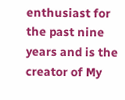enthusiast for the past nine years and is the creator of My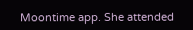Moontime app. She attended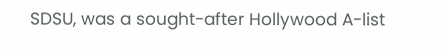SDSU, was a sought-after Hollywood A-list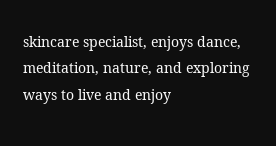skincare specialist, enjoys dance, meditation, nature, and exploring ways to live and enjoy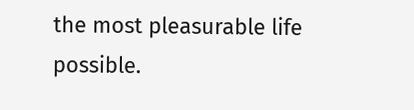the most pleasurable life possible.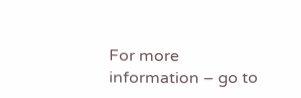For more information – go to